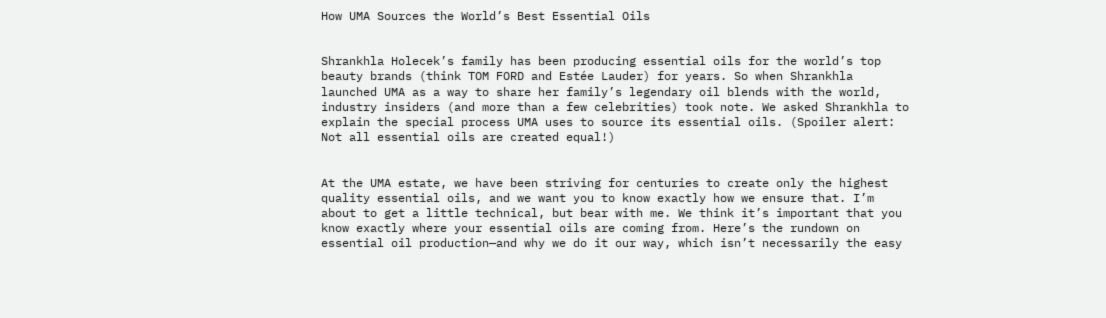How UMA Sources the World’s Best Essential Oils


Shrankhla Holecek’s family has been producing essential oils for the world’s top beauty brands (think TOM FORD and Estée Lauder) for years. So when Shrankhla launched UMA as a way to share her family’s legendary oil blends with the world, industry insiders (and more than a few celebrities) took note. We asked Shrankhla to explain the special process UMA uses to source its essential oils. (Spoiler alert: Not all essential oils are created equal!)


At the UMA estate, we have been striving for centuries to create only the highest quality essential oils, and we want you to know exactly how we ensure that. I’m about to get a little technical, but bear with me. We think it’s important that you know exactly where your essential oils are coming from. Here’s the rundown on essential oil production—and why we do it our way, which isn’t necessarily the easy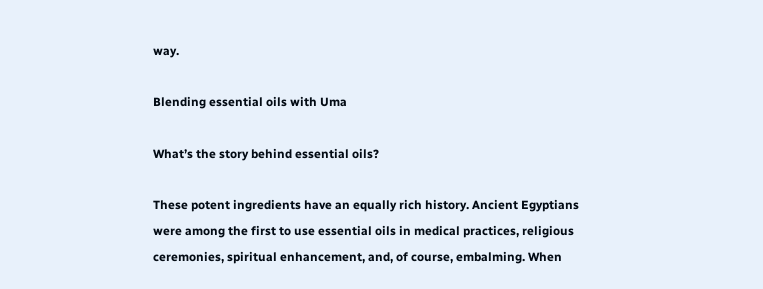way.

Blending essential oils with Uma

What’s the story behind essential oils?

These potent ingredients have an equally rich history. Ancient Egyptians were among the first to use essential oils in medical practices, religious ceremonies, spiritual enhancement, and, of course, embalming. When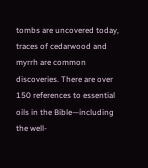tombs are uncovered today, traces of cedarwood and myrrh are common discoveries. There are over 150 references to essential oils in the Bible—including the well-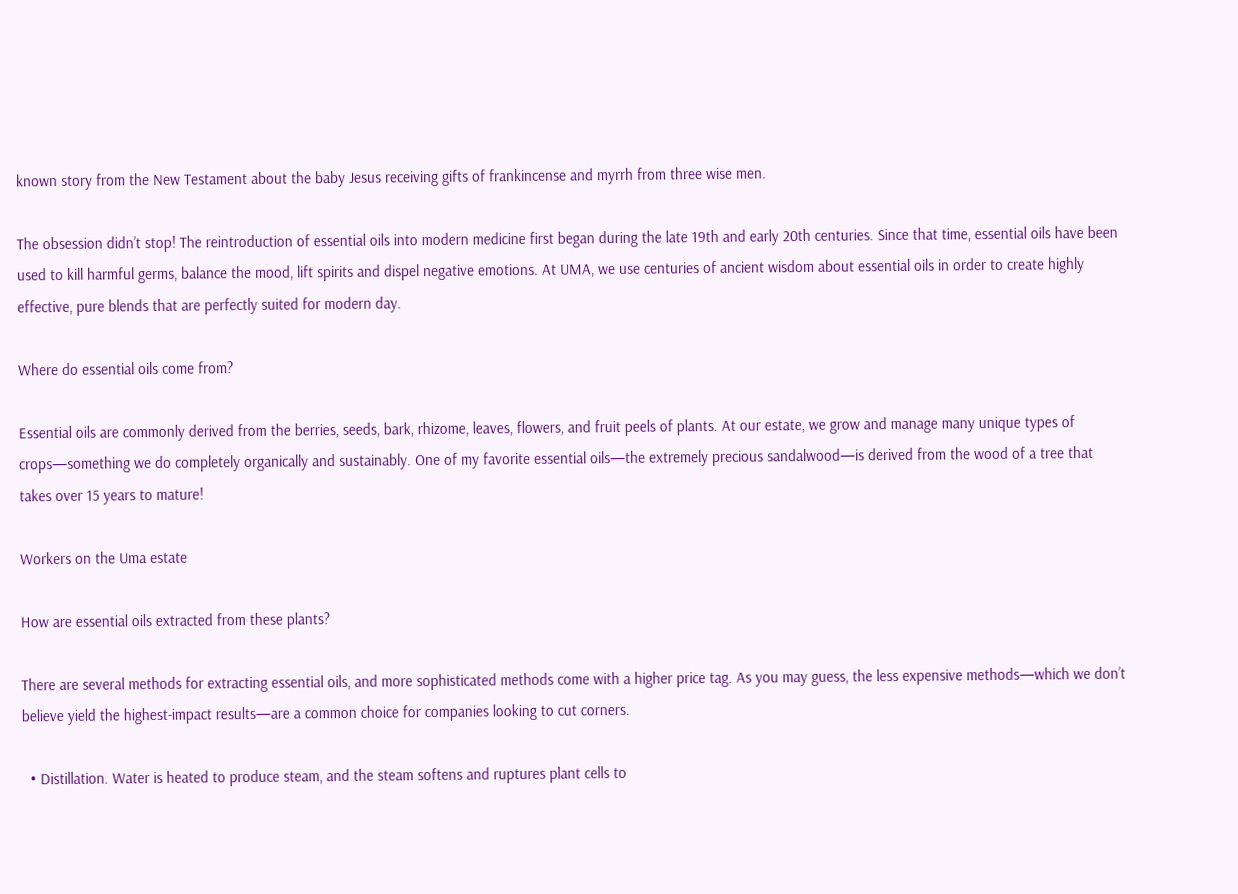known story from the New Testament about the baby Jesus receiving gifts of frankincense and myrrh from three wise men.

The obsession didn’t stop! The reintroduction of essential oils into modern medicine first began during the late 19th and early 20th centuries. Since that time, essential oils have been used to kill harmful germs, balance the mood, lift spirits and dispel negative emotions. At UMA, we use centuries of ancient wisdom about essential oils in order to create highly effective, pure blends that are perfectly suited for modern day.

Where do essential oils come from?

Essential oils are commonly derived from the berries, seeds, bark, rhizome, leaves, flowers, and fruit peels of plants. At our estate, we grow and manage many unique types of crops—something we do completely organically and sustainably. One of my favorite essential oils—the extremely precious sandalwood—is derived from the wood of a tree that takes over 15 years to mature!

Workers on the Uma estate

How are essential oils extracted from these plants?

There are several methods for extracting essential oils, and more sophisticated methods come with a higher price tag. As you may guess, the less expensive methods—which we don’t believe yield the highest-impact results—are a common choice for companies looking to cut corners.

  • Distillation. Water is heated to produce steam, and the steam softens and ruptures plant cells to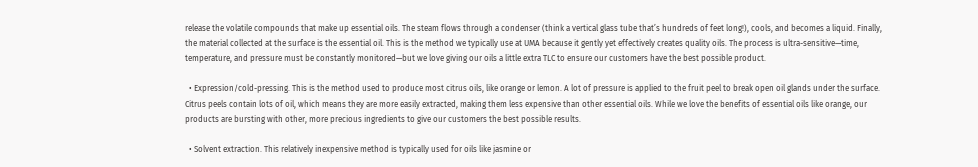release the volatile compounds that make up essential oils. The steam flows through a condenser (think a vertical glass tube that’s hundreds of feet long!), cools, and becomes a liquid. Finally, the material collected at the surface is the essential oil. This is the method we typically use at UMA because it gently yet effectively creates quality oils. The process is ultra-sensitive—time, temperature, and pressure must be constantly monitored—but we love giving our oils a little extra TLC to ensure our customers have the best possible product.

  • Expression/cold-pressing. This is the method used to produce most citrus oils, like orange or lemon. A lot of pressure is applied to the fruit peel to break open oil glands under the surface. Citrus peels contain lots of oil, which means they are more easily extracted, making them less expensive than other essential oils. While we love the benefits of essential oils like orange, our products are bursting with other, more precious ingredients to give our customers the best possible results.

  • Solvent extraction. This relatively inexpensive method is typically used for oils like jasmine or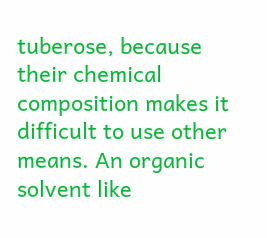tuberose, because their chemical composition makes it difficult to use other means. An organic solvent like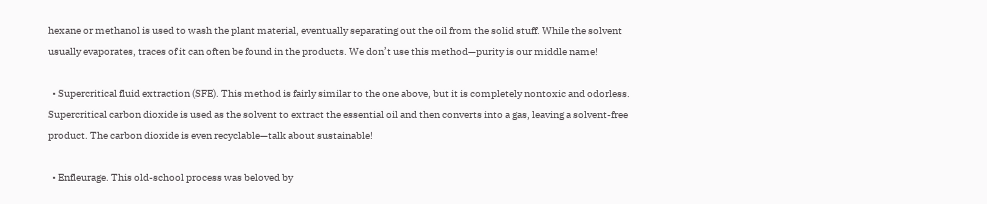hexane or methanol is used to wash the plant material, eventually separating out the oil from the solid stuff. While the solvent usually evaporates, traces of it can often be found in the products. We don’t use this method—purity is our middle name!

  • Supercritical fluid extraction (SFE). This method is fairly similar to the one above, but it is completely nontoxic and odorless. Supercritical carbon dioxide is used as the solvent to extract the essential oil and then converts into a gas, leaving a solvent-free product. The carbon dioxide is even recyclable—talk about sustainable!

  • Enfleurage. This old-school process was beloved by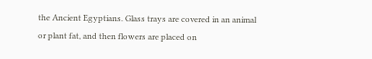the Ancient Egyptians. Glass trays are covered in an animal or plant fat, and then flowers are placed on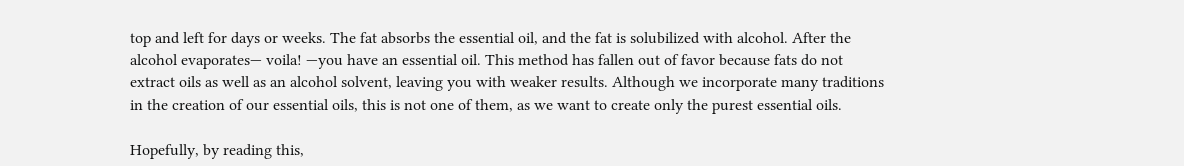top and left for days or weeks. The fat absorbs the essential oil, and the fat is solubilized with alcohol. After the alcohol evaporates— voila! —you have an essential oil. This method has fallen out of favor because fats do not extract oils as well as an alcohol solvent, leaving you with weaker results. Although we incorporate many traditions in the creation of our essential oils, this is not one of them, as we want to create only the purest essential oils.

Hopefully, by reading this,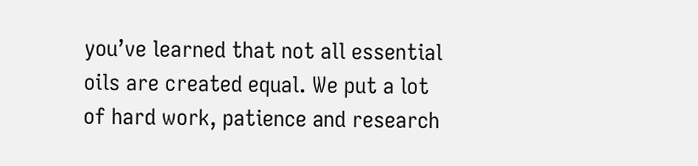you’ve learned that not all essential oils are created equal. We put a lot of hard work, patience and research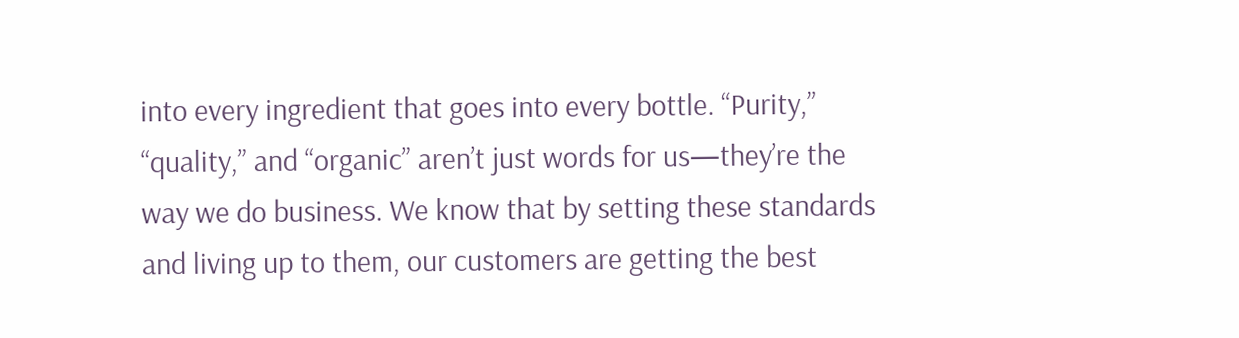into every ingredient that goes into every bottle. “Purity,” “quality,” and “organic” aren’t just words for us—they’re the way we do business. We know that by setting these standards and living up to them, our customers are getting the best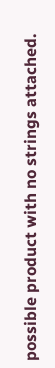possible product with no strings attached.